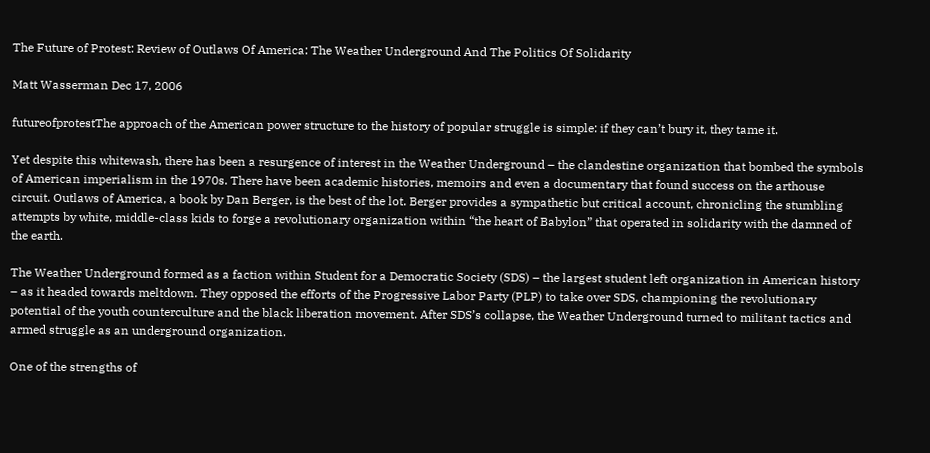The Future of Protest: Review of Outlaws Of America: The Weather Underground And The Politics Of Solidarity

Matt Wasserman Dec 17, 2006

futureofprotestThe approach of the American power structure to the history of popular struggle is simple: if they can’t bury it, they tame it.

Yet despite this whitewash, there has been a resurgence of interest in the Weather Underground – the clandestine organization that bombed the symbols of American imperialism in the 1970s. There have been academic histories, memoirs and even a documentary that found success on the arthouse circuit. Outlaws of America, a book by Dan Berger, is the best of the lot. Berger provides a sympathetic but critical account, chronicling the stumbling attempts by white, middle-class kids to forge a revolutionary organization within “the heart of Babylon” that operated in solidarity with the damned of the earth.

The Weather Underground formed as a faction within Student for a Democratic Society (SDS) – the largest student left organization in American history – as it headed towards meltdown. They opposed the efforts of the Progressive Labor Party (PLP) to take over SDS, championing the revolutionary potential of the youth counterculture and the black liberation movement. After SDS’s collapse, the Weather Underground turned to militant tactics and armed struggle as an underground organization.

One of the strengths of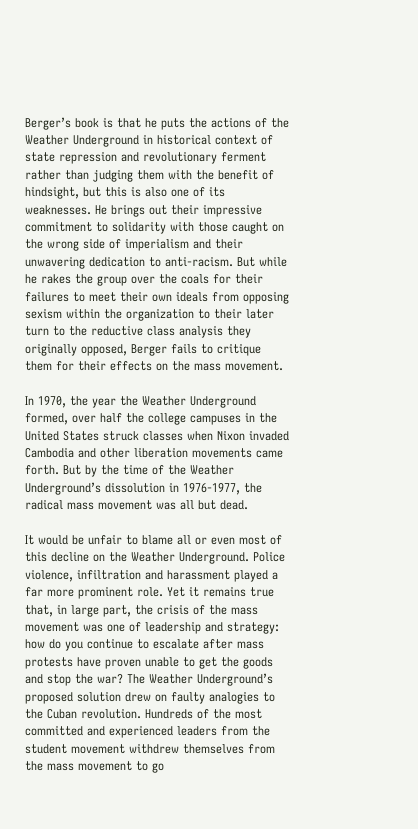Berger’s book is that he puts the actions of the Weather Underground in historical context of state repression and revolutionary ferment rather than judging them with the benefit of hindsight, but this is also one of its weaknesses. He brings out their impressive commitment to solidarity with those caught on the wrong side of imperialism and their unwavering dedication to anti-racism. But while he rakes the group over the coals for their failures to meet their own ideals from opposing sexism within the organization to their later turn to the reductive class analysis they originally opposed, Berger fails to critique them for their effects on the mass movement.

In 1970, the year the Weather Underground formed, over half the college campuses in the United States struck classes when Nixon invaded Cambodia and other liberation movements came forth. But by the time of the Weather Underground’s dissolution in 1976-1977, the radical mass movement was all but dead.

It would be unfair to blame all or even most of this decline on the Weather Underground. Police violence, infiltration and harassment played a far more prominent role. Yet it remains true that, in large part, the crisis of the mass movement was one of leadership and strategy: how do you continue to escalate after mass protests have proven unable to get the goods and stop the war? The Weather Underground’s proposed solution drew on faulty analogies to the Cuban revolution. Hundreds of the most committed and experienced leaders from the student movement withdrew themselves from the mass movement to go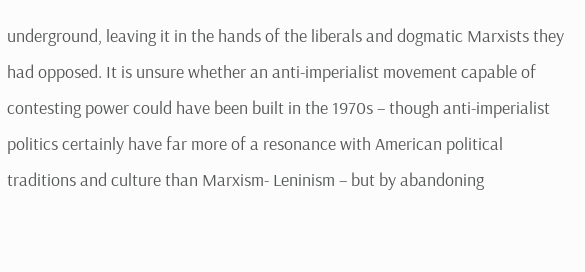underground, leaving it in the hands of the liberals and dogmatic Marxists they had opposed. It is unsure whether an anti-imperialist movement capable of contesting power could have been built in the 1970s – though anti-imperialist politics certainly have far more of a resonance with American political traditions and culture than Marxism- Leninism – but by abandoning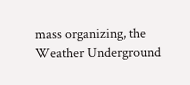mass organizing, the Weather Underground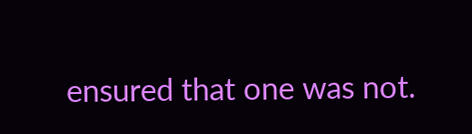ensured that one was not.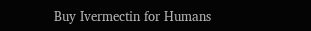Buy Ivermectin for Humans